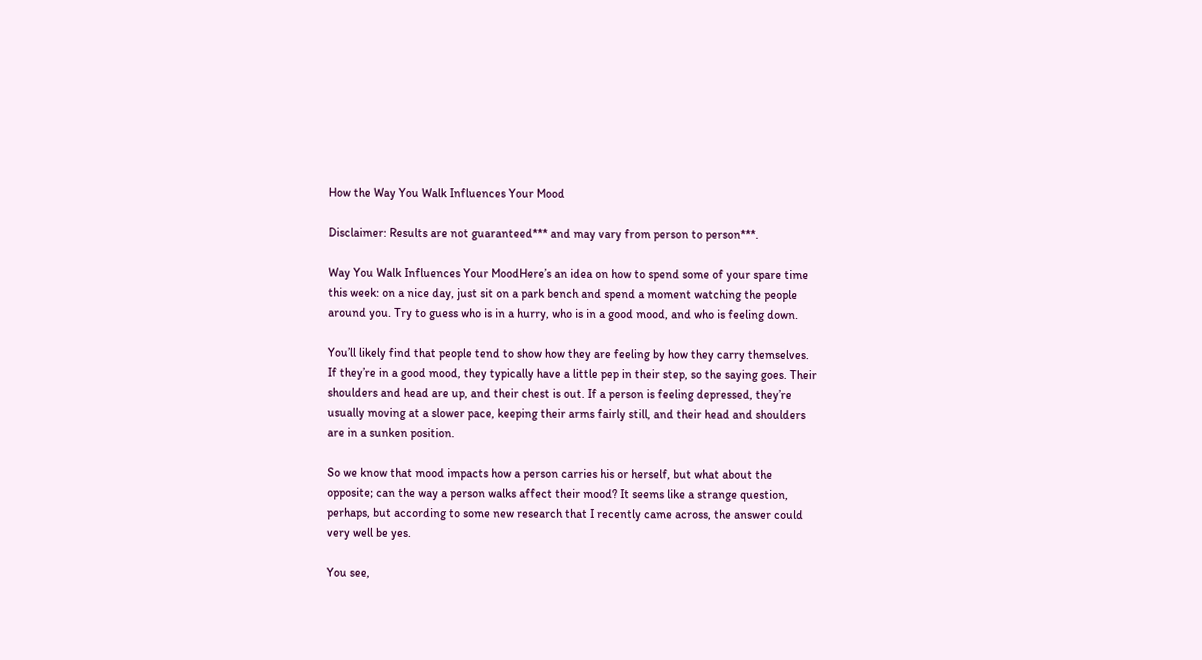How the Way You Walk Influences Your Mood

Disclaimer: Results are not guaranteed*** and may vary from person to person***.

Way You Walk Influences Your MoodHere’s an idea on how to spend some of your spare time this week: on a nice day, just sit on a park bench and spend a moment watching the people around you. Try to guess who is in a hurry, who is in a good mood, and who is feeling down.

You’ll likely find that people tend to show how they are feeling by how they carry themselves. If they’re in a good mood, they typically have a little pep in their step, so the saying goes. Their shoulders and head are up, and their chest is out. If a person is feeling depressed, they’re usually moving at a slower pace, keeping their arms fairly still, and their head and shoulders are in a sunken position.

So we know that mood impacts how a person carries his or herself, but what about the opposite; can the way a person walks affect their mood? It seems like a strange question, perhaps, but according to some new research that I recently came across, the answer could very well be yes.

You see,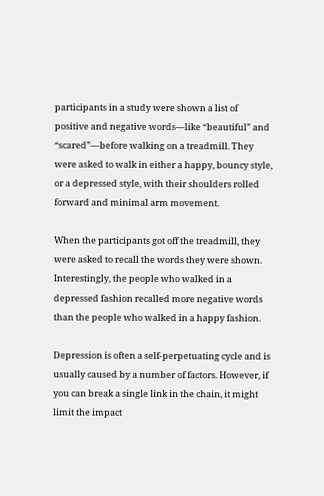participants in a study were shown a list of positive and negative words—like “beautiful” and “scared”—before walking on a treadmill. They were asked to walk in either a happy, bouncy style, or a depressed style, with their shoulders rolled forward and minimal arm movement.

When the participants got off the treadmill, they were asked to recall the words they were shown. Interestingly, the people who walked in a depressed fashion recalled more negative words than the people who walked in a happy fashion.

Depression is often a self-perpetuating cycle and is usually caused by a number of factors. However, if you can break a single link in the chain, it might limit the impact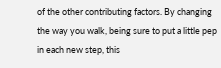of the other contributing factors. By changing the way you walk, being sure to put a little pep in each new step, this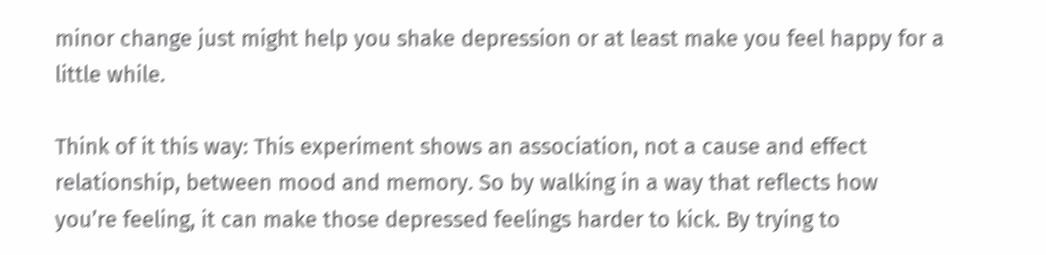minor change just might help you shake depression or at least make you feel happy for a little while.

Think of it this way: This experiment shows an association, not a cause and effect relationship, between mood and memory. So by walking in a way that reflects how you’re feeling, it can make those depressed feelings harder to kick. By trying to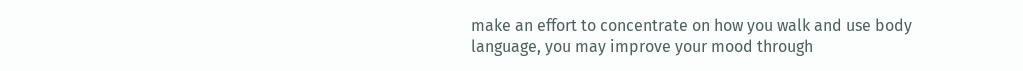make an effort to concentrate on how you walk and use body language, you may improve your mood through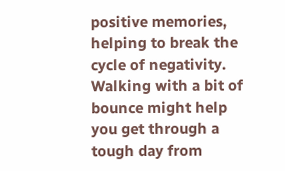positive memories, helping to break the cycle of negativity. Walking with a bit of bounce might help you get through a tough day from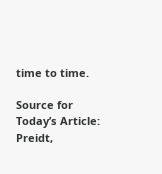time to time.

Source for Today’s Article:
Preidt,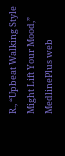R., “Upbeat Walking Style Might Lift Your Mood,” MedlinePlus web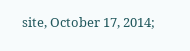site, October 17, 2014;